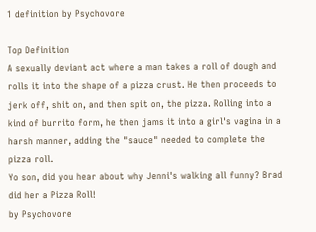1 definition by Psychovore

Top Definition
A sexually deviant act where a man takes a roll of dough and rolls it into the shape of a pizza crust. He then proceeds to jerk off, shit on, and then spit on, the pizza. Rolling into a kind of burrito form, he then jams it into a girl's vagina in a harsh manner, adding the "sauce" needed to complete the pizza roll.
Yo son, did you hear about why Jenni's walking all funny? Brad did her a Pizza Roll!
by Psychovore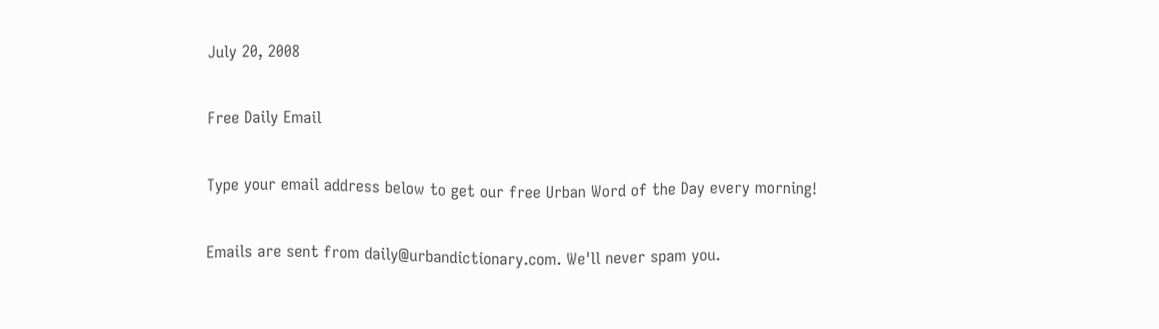July 20, 2008

Free Daily Email

Type your email address below to get our free Urban Word of the Day every morning!

Emails are sent from daily@urbandictionary.com. We'll never spam you.